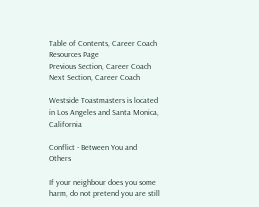Table of Contents, Career Coach Resources Page
Previous Section, Career Coach Next Section, Career Coach

Westside Toastmasters is located in Los Angeles and Santa Monica, California

Conflict - Between You and Others

If your neighbour does you some harm, do not pretend you are still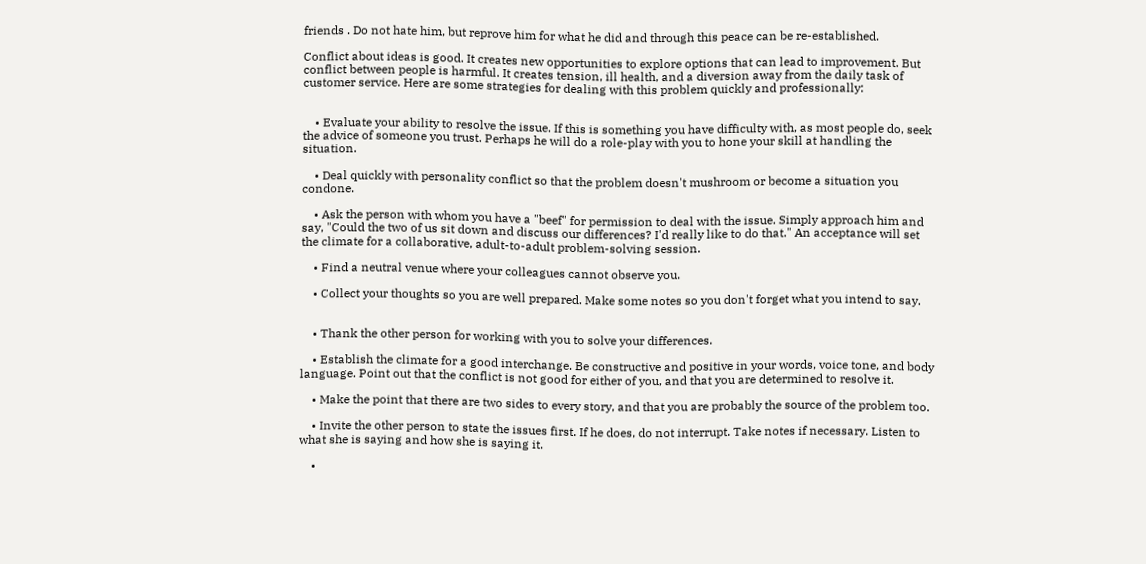friends . Do not hate him, but reprove him for what he did and through this peace can be re-established.

Conflict about ideas is good. It creates new opportunities to explore options that can lead to improvement. But conflict between people is harmful. It creates tension, ill health, and a diversion away from the daily task of customer service. Here are some strategies for dealing with this problem quickly and professionally:


    • Evaluate your ability to resolve the issue. If this is something you have difficulty with, as most people do, seek the advice of someone you trust. Perhaps he will do a role-play with you to hone your skill at handling the situation.

    • Deal quickly with personality conflict so that the problem doesn't mushroom or become a situation you condone.

    • Ask the person with whom you have a "beef" for permission to deal with the issue. Simply approach him and say, "Could the two of us sit down and discuss our differences? I'd really like to do that." An acceptance will set the climate for a collaborative, adult-to-adult problem-solving session.

    • Find a neutral venue where your colleagues cannot observe you.

    • Collect your thoughts so you are well prepared. Make some notes so you don't forget what you intend to say.


    • Thank the other person for working with you to solve your differences.

    • Establish the climate for a good interchange. Be constructive and positive in your words, voice tone, and body language. Point out that the conflict is not good for either of you, and that you are determined to resolve it.

    • Make the point that there are two sides to every story, and that you are probably the source of the problem too.

    • Invite the other person to state the issues first. If he does, do not interrupt. Take notes if necessary. Listen to what she is saying and how she is saying it.

    •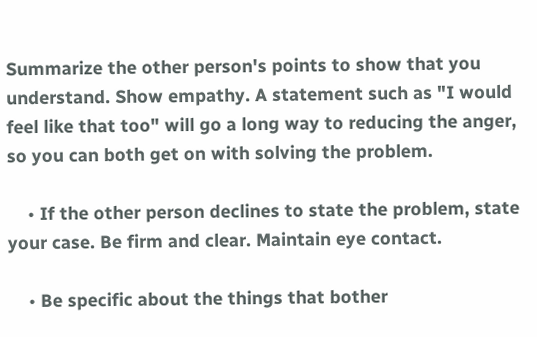Summarize the other person's points to show that you understand. Show empathy. A statement such as "I would feel like that too" will go a long way to reducing the anger, so you can both get on with solving the problem.

    • If the other person declines to state the problem, state your case. Be firm and clear. Maintain eye contact.

    • Be specific about the things that bother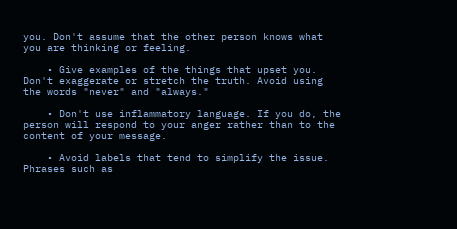you. Don't assume that the other person knows what you are thinking or feeling.

    • Give examples of the things that upset you. Don't exaggerate or stretch the truth. Avoid using the words "never" and "always."

    • Don't use inflammatory language. If you do, the person will respond to your anger rather than to the content of your message.

    • Avoid labels that tend to simplify the issue. Phrases such as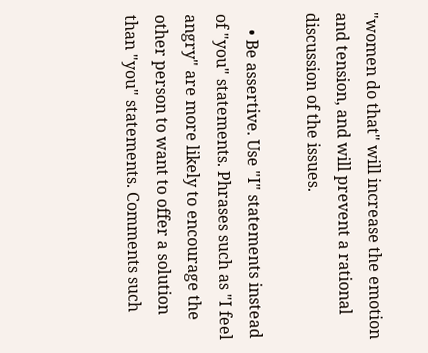"women do that" will increase the emotion and tension, and will prevent a rational discussion of the issues.

    • Be assertive. Use "I" statements instead of "you" statements. Phrases such as "I feel angry" are more likely to encourage the other person to want to offer a solution than "you" statements. Comments such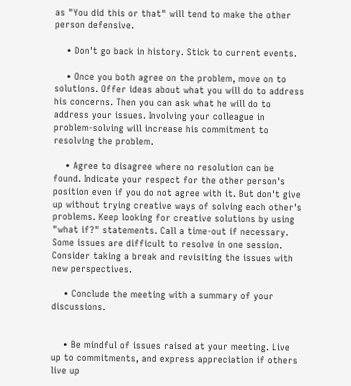as "You did this or that" will tend to make the other person defensive.

    • Don't go back in history. Stick to current events.

    • Once you both agree on the problem, move on to solutions. Offer ideas about what you will do to address his concerns. Then you can ask what he will do to address your issues. Involving your colleague in problem-solving will increase his commitment to resolving the problem.

    • Agree to disagree where no resolution can be found. Indicate your respect for the other person's position even if you do not agree with it. But don't give up without trying creative ways of solving each other's problems. Keep looking for creative solutions by using "what if?" statements. Call a time-out if necessary. Some issues are difficult to resolve in one session. Consider taking a break and revisiting the issues with new perspectives.

    • Conclude the meeting with a summary of your discussions.


    • Be mindful of issues raised at your meeting. Live up to commitments, and express appreciation if others live up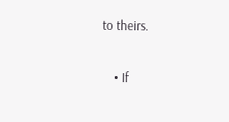to theirs.

    • If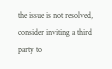the issue is not resolved, consider inviting a third party to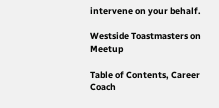intervene on your behalf.

Westside Toastmasters on Meetup

Table of Contents, Career Coach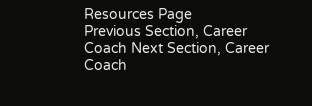Resources Page
Previous Section, Career Coach Next Section, Career Coach